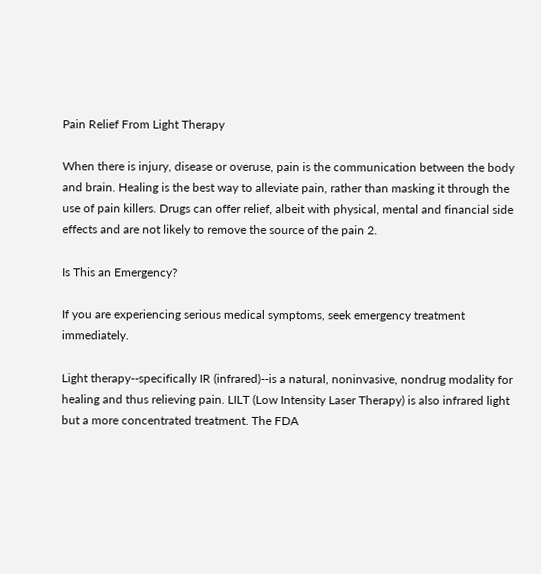Pain Relief From Light Therapy

When there is injury, disease or overuse, pain is the communication between the body and brain. Healing is the best way to alleviate pain, rather than masking it through the use of pain killers. Drugs can offer relief, albeit with physical, mental and financial side effects and are not likely to remove the source of the pain 2.

Is This an Emergency?

If you are experiencing serious medical symptoms, seek emergency treatment immediately.

Light therapy--specifically IR (infrared)--is a natural, noninvasive, nondrug modality for healing and thus relieving pain. LILT (Low Intensity Laser Therapy) is also infrared light but a more concentrated treatment. The FDA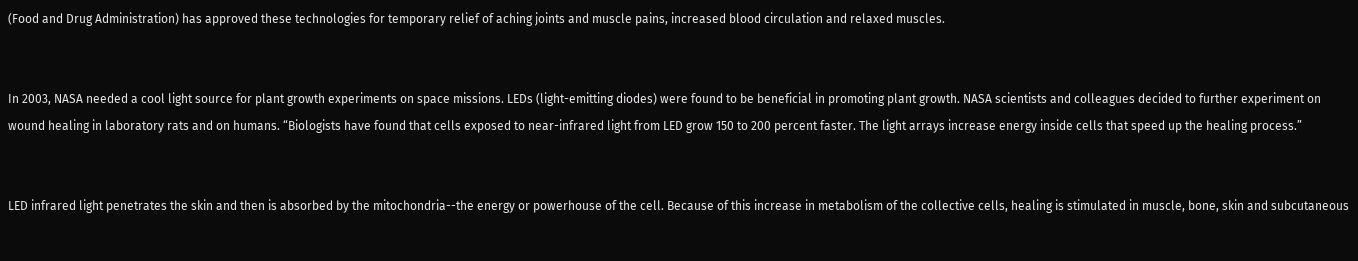(Food and Drug Administration) has approved these technologies for temporary relief of aching joints and muscle pains, increased blood circulation and relaxed muscles.


In 2003, NASA needed a cool light source for plant growth experiments on space missions. LEDs (light-emitting diodes) were found to be beneficial in promoting plant growth. NASA scientists and colleagues decided to further experiment on wound healing in laboratory rats and on humans. “Biologists have found that cells exposed to near-infrared light from LED grow 150 to 200 percent faster. The light arrays increase energy inside cells that speed up the healing process.”


LED infrared light penetrates the skin and then is absorbed by the mitochondria--the energy or powerhouse of the cell. Because of this increase in metabolism of the collective cells, healing is stimulated in muscle, bone, skin and subcutaneous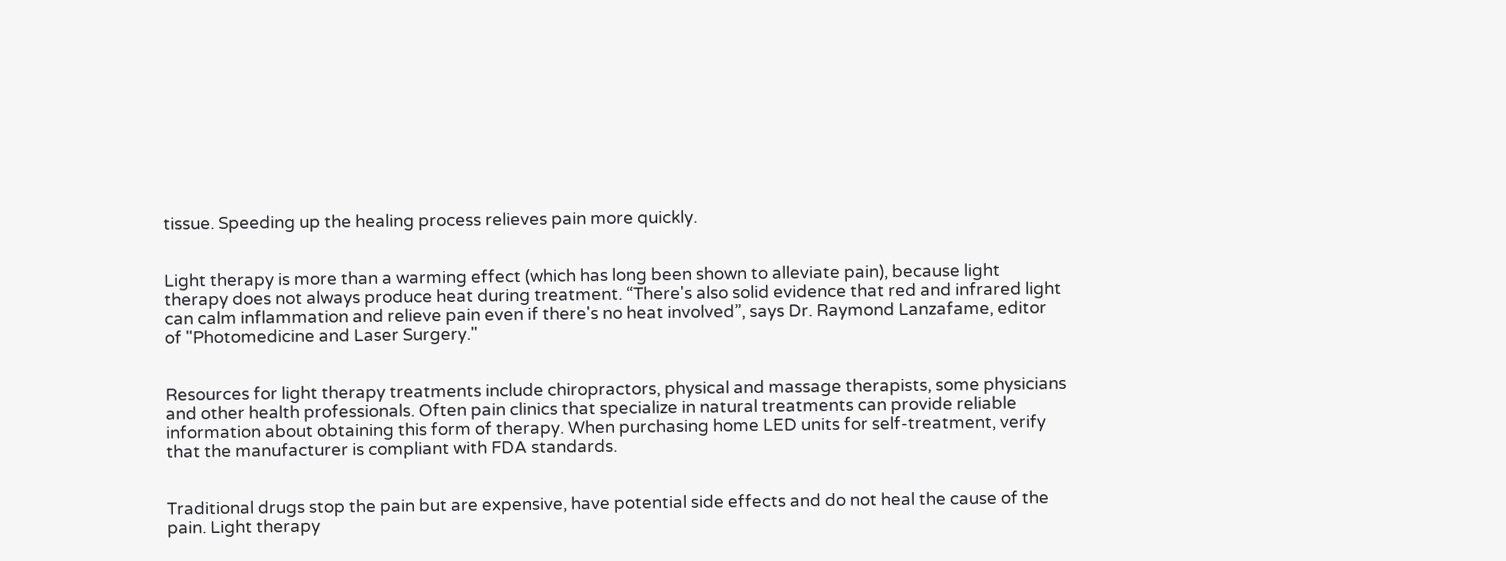tissue. Speeding up the healing process relieves pain more quickly.


Light therapy is more than a warming effect (which has long been shown to alleviate pain), because light therapy does not always produce heat during treatment. “There's also solid evidence that red and infrared light can calm inflammation and relieve pain even if there's no heat involved”, says Dr. Raymond Lanzafame, editor of "Photomedicine and Laser Surgery."


Resources for light therapy treatments include chiropractors, physical and massage therapists, some physicians and other health professionals. Often pain clinics that specialize in natural treatments can provide reliable information about obtaining this form of therapy. When purchasing home LED units for self-treatment, verify that the manufacturer is compliant with FDA standards.


Traditional drugs stop the pain but are expensive, have potential side effects and do not heal the cause of the pain. Light therapy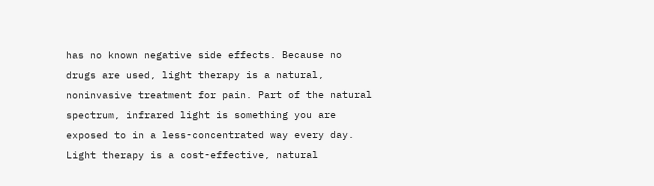has no known negative side effects. Because no drugs are used, light therapy is a natural, noninvasive treatment for pain. Part of the natural spectrum, infrared light is something you are exposed to in a less-concentrated way every day. Light therapy is a cost-effective, natural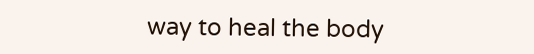way to heal the body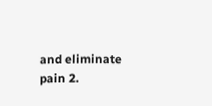and eliminate pain 2.